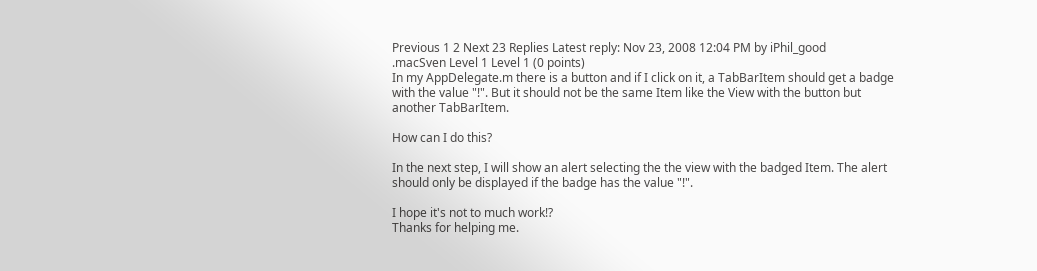Previous 1 2 Next 23 Replies Latest reply: Nov 23, 2008 12:04 PM by iPhil_good
.macSven Level 1 Level 1 (0 points)
In my AppDelegate.m there is a button and if I click on it, a TabBarItem should get a badge with the value "!". But it should not be the same Item like the View with the button but another TabBarItem.

How can I do this?

In the next step, I will show an alert selecting the the view with the badged Item. The alert should only be displayed if the badge has the value "!".

I hope it's not to much work!?
Thanks for helping me.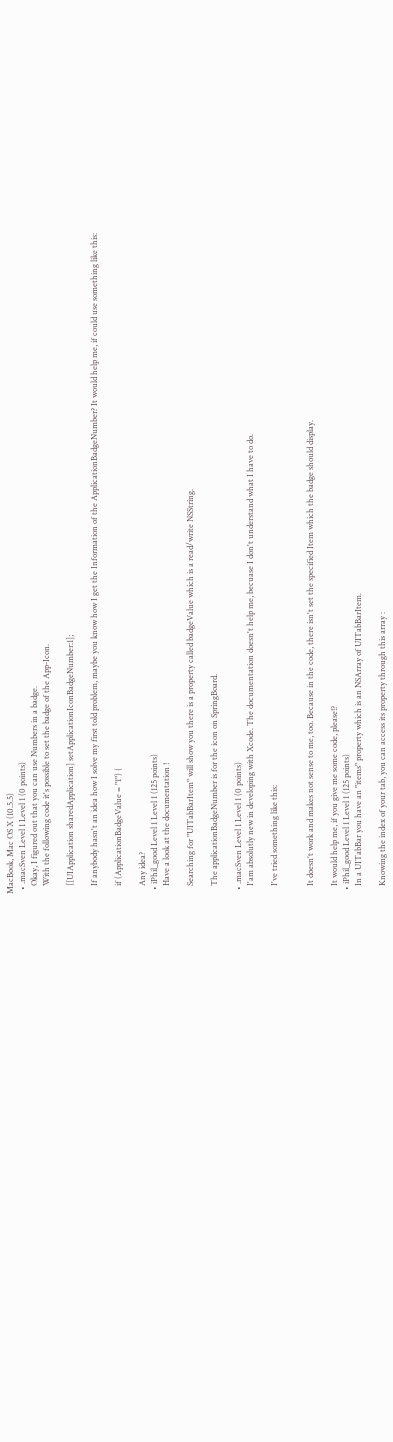MacBook, Mac OS X (10.5.5)
  • .macSven Level 1 Level 1 (0 points)
    Okay, I figured out that you can use Numbers in a badge.
    With the following code it's possible to set the badge of the App-Icon.

    [[UIApplication sharedApplication] setApplicationIconBadgeNumber:1];

    If anybody hasn't an idea how I solve my first told problem, maybe you know how I get the Information of the ApplicationBadgeNumber? It would help me, if could use something like this:

    if (ApplicationBadgeValue = "1") {

    Any idea?
  • iPhil_good Level 1 Level 1 (125 points)
    Have a look at the documentation !

    Searching for "UITabBarItem" will show you there is a property called badgeValue which is a read/write NSString.

    The applicationBadgeNumber is for the icon on SpringBoard.

  • .macSven Level 1 Level 1 (0 points)
    I'am absolutly new in developing with Xcode. The documentation doesn't help me, becuase I don't understand what I have to do.

    I've tried something like this:


    It doesn't work and makes not sense to me, too. Because in the code, there isn't set the specified Item which the badge should display.

    It would help me, if you give me some code, please!?
  • iPhil_good Level 1 Level 1 (125 points)
    In a UITabBar you have an "items" property which is an NSArray of UITabBarItem.

    Knowing the index of your tab, you can access its property through this array :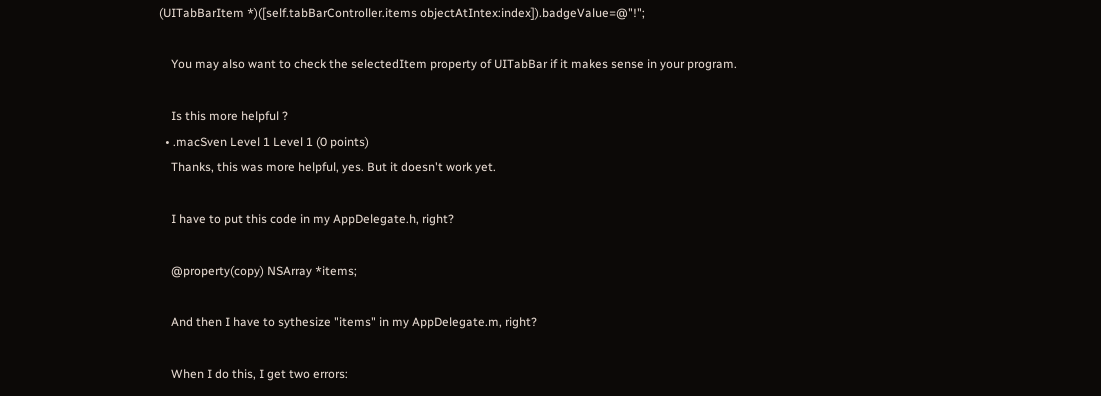(UITabBarItem *)([self.tabBarController.items objectAtIntex:index]).badgeValue=@"!";

    You may also want to check the selectedItem property of UITabBar if it makes sense in your program.

    Is this more helpful ?
  • .macSven Level 1 Level 1 (0 points)
    Thanks, this was more helpful, yes. But it doesn't work yet.

    I have to put this code in my AppDelegate.h, right?

    @property(copy) NSArray *items;

    And then I have to sythesize "items" in my AppDelegate.m, right?

    When I do this, I get two errors: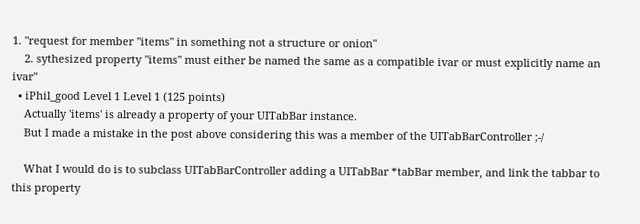1. "request for member "items" in something not a structure or onion"
    2. sythesized property "items" must either be named the same as a compatible ivar or must explicitly name an ivar"
  • iPhil_good Level 1 Level 1 (125 points)
    Actually 'items' is already a property of your UITabBar instance.
    But I made a mistake in the post above considering this was a member of the UITabBarController ;-/

    What I would do is to subclass UITabBarController adding a UITabBar *tabBar member, and link the tabbar to this property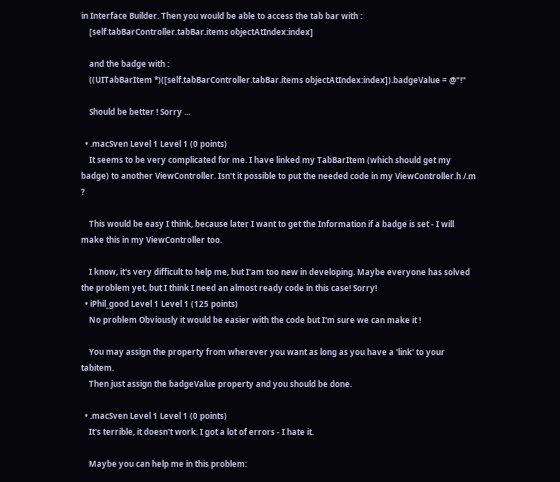in Interface Builder. Then you would be able to access the tab bar with :
    [self.tabBarController.tabBar.items objectAtIndex:index]

    and the badge with :
    ((UITabBarItem *)([self.tabBarController.tabBar.items objectAtIndex:index]).badgeValue = @"!"

    Should be better ! Sorry ...

  • .macSven Level 1 Level 1 (0 points)
    It seems to be very complicated for me. I have linked my TabBarItem (which should get my badge) to another ViewController. Isn't it possible to put the needed code in my ViewController.h /.m ?

    This would be easy I think, because later I want to get the Information if a badge is set - I will make this in my ViewController too.

    I know, it's very difficult to help me, but I'am too new in developing. Maybe everyone has solved the problem yet, but I think I need an almost ready code in this case! Sorry!
  • iPhil_good Level 1 Level 1 (125 points)
    No problem Obviously it would be easier with the code but I'm sure we can make it !

    You may assign the property from wherever you want as long as you have a 'link' to your tabitem.
    Then just assign the badgeValue property and you should be done.

  • .macSven Level 1 Level 1 (0 points)
    It's terrible, it doesn't work. I got a lot of errors - I hate it.

    Maybe you can help me in this problem: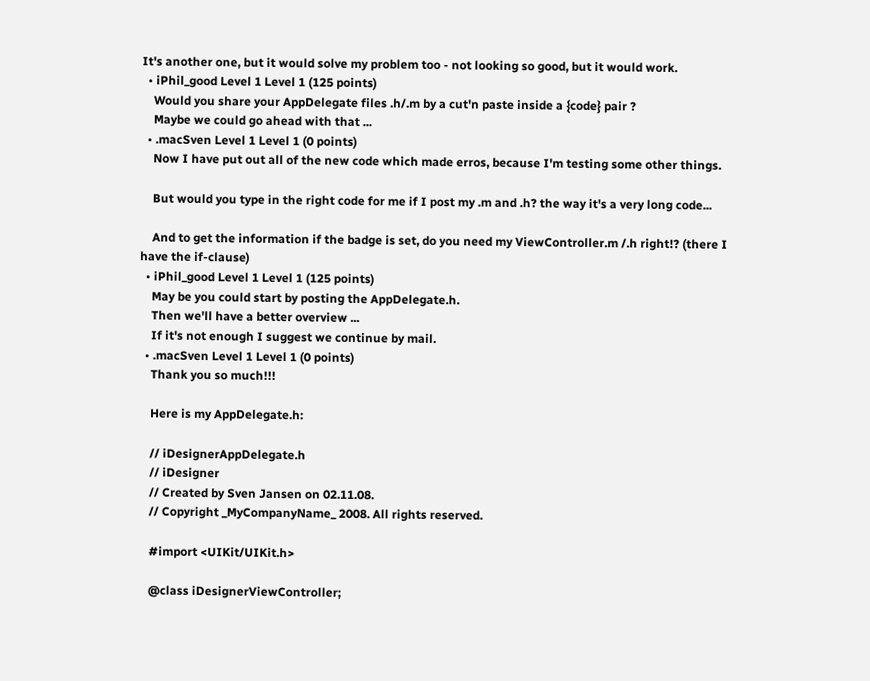It's another one, but it would solve my problem too - not looking so good, but it would work.
  • iPhil_good Level 1 Level 1 (125 points)
    Would you share your AppDelegate files .h/.m by a cut'n paste inside a {code} pair ?
    Maybe we could go ahead with that ...
  • .macSven Level 1 Level 1 (0 points)
    Now I have put out all of the new code which made erros, because I'm testing some other things.

    But would you type in the right code for me if I post my .m and .h? the way it's a very long code...

    And to get the information if the badge is set, do you need my ViewController.m /.h right!? (there I have the if-clause)
  • iPhil_good Level 1 Level 1 (125 points)
    May be you could start by posting the AppDelegate.h.
    Then we'll have a better overview ...
    If it's not enough I suggest we continue by mail.
  • .macSven Level 1 Level 1 (0 points)
    Thank you so much!!!

    Here is my AppDelegate.h:

    // iDesignerAppDelegate.h
    // iDesigner
    // Created by Sven Jansen on 02.11.08.
    // Copyright _MyCompanyName_ 2008. All rights reserved.

    #import <UIKit/UIKit.h>

    @class iDesignerViewController;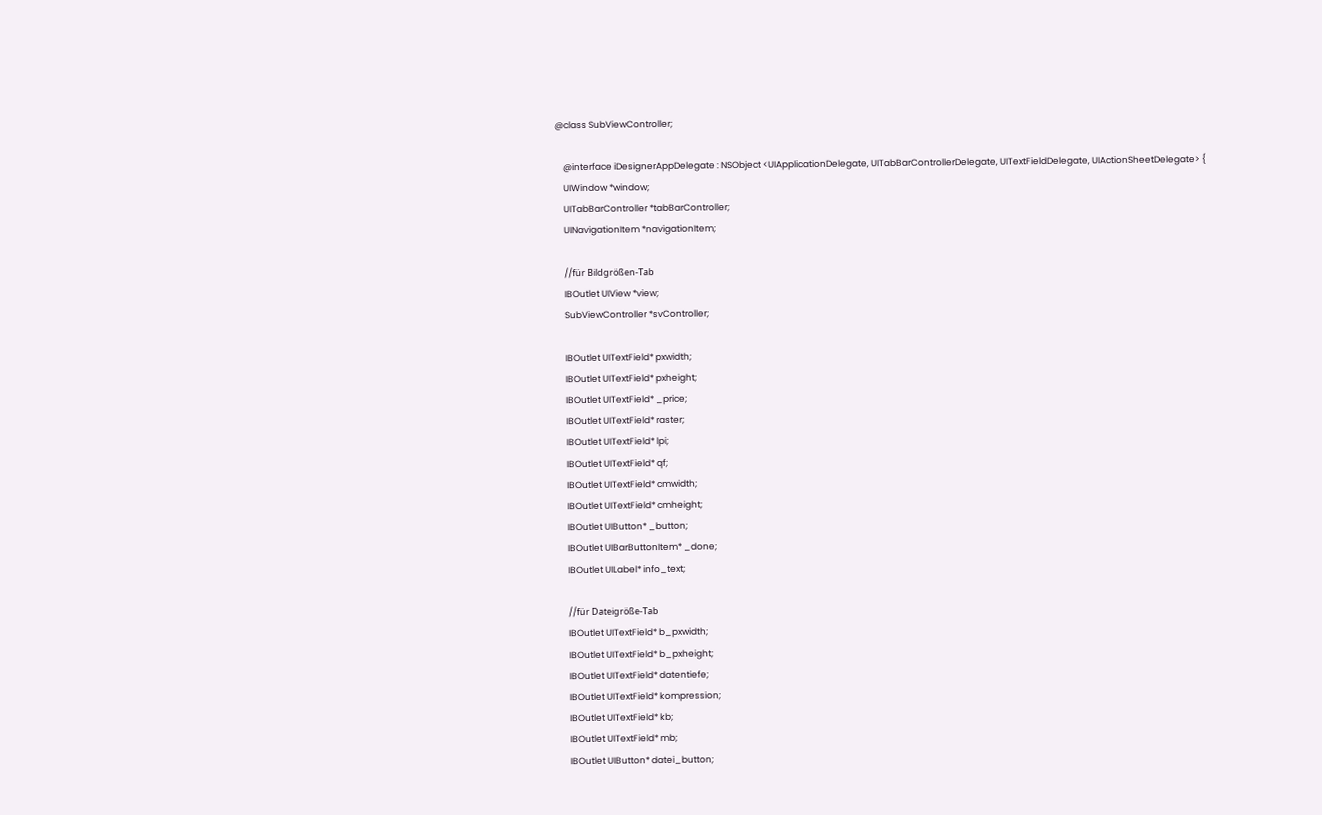@class SubViewController;

    @interface iDesignerAppDelegate : NSObject <UIApplicationDelegate, UITabBarControllerDelegate, UITextFieldDelegate, UIActionSheetDelegate> {
    UIWindow *window;
    UITabBarController *tabBarController;
    UINavigationItem *navigationItem;

    //für Bildgrößen-Tab
    IBOutlet UIView *view;
    SubViewController *svController;

    IBOutlet UITextField* pxwidth;
    IBOutlet UITextField* pxheight;
    IBOutlet UITextField* _price;
    IBOutlet UITextField* raster;
    IBOutlet UITextField* lpi;
    IBOutlet UITextField* qf;
    IBOutlet UITextField* cmwidth;
    IBOutlet UITextField* cmheight;
    IBOutlet UIButton* _button;
    IBOutlet UIBarButtonItem* _done;
    IBOutlet UILabel* info_text;

    //für Dateigröße-Tab
    IBOutlet UITextField* b_pxwidth;
    IBOutlet UITextField* b_pxheight;
    IBOutlet UITextField* datentiefe;
    IBOutlet UITextField* kompression;
    IBOutlet UITextField* kb;
    IBOutlet UITextField* mb;
    IBOutlet UIButton* datei_button;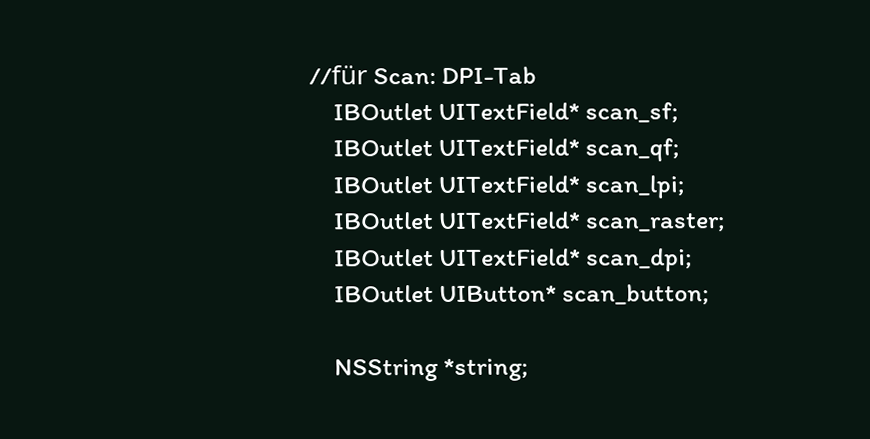//für Scan: DPI-Tab
    IBOutlet UITextField* scan_sf;
    IBOutlet UITextField* scan_qf;
    IBOutlet UITextField* scan_lpi;
    IBOutlet UITextField* scan_raster;
    IBOutlet UITextField* scan_dpi;
    IBOutlet UIButton* scan_button;

    NSString *string;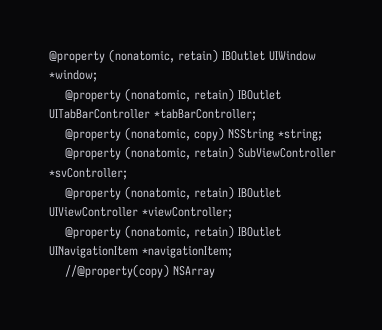@property (nonatomic, retain) IBOutlet UIWindow *window;
    @property (nonatomic, retain) IBOutlet UITabBarController *tabBarController;
    @property (nonatomic, copy) NSString *string;
    @property (nonatomic, retain) SubViewController *svController;
    @property (nonatomic, retain) IBOutlet UIViewController *viewController;
    @property (nonatomic, retain) IBOutlet UINavigationItem *navigationItem;
    //@property(copy) NSArray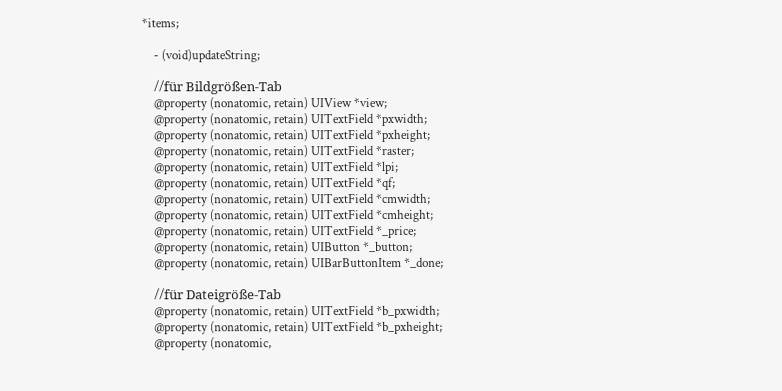*items;

    - (void)updateString;

    //für Bildgrößen-Tab
    @property (nonatomic, retain) UIView *view;
    @property (nonatomic, retain) UITextField *pxwidth;
    @property (nonatomic, retain) UITextField *pxheight;
    @property (nonatomic, retain) UITextField *raster;
    @property (nonatomic, retain) UITextField *lpi;
    @property (nonatomic, retain) UITextField *qf;
    @property (nonatomic, retain) UITextField *cmwidth;
    @property (nonatomic, retain) UITextField *cmheight;
    @property (nonatomic, retain) UITextField *_price;
    @property (nonatomic, retain) UIButton *_button;
    @property (nonatomic, retain) UIBarButtonItem *_done;

    //für Dateigröße-Tab
    @property (nonatomic, retain) UITextField *b_pxwidth;
    @property (nonatomic, retain) UITextField *b_pxheight;
    @property (nonatomic,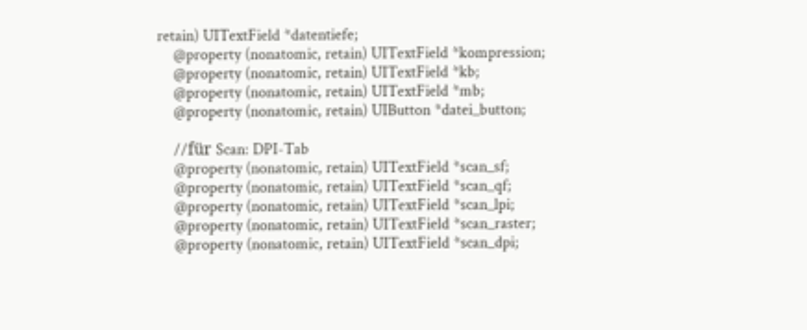retain) UITextField *datentiefe;
    @property (nonatomic, retain) UITextField *kompression;
    @property (nonatomic, retain) UITextField *kb;
    @property (nonatomic, retain) UITextField *mb;
    @property (nonatomic, retain) UIButton *datei_button;

    //für Scan: DPI-Tab
    @property (nonatomic, retain) UITextField *scan_sf;
    @property (nonatomic, retain) UITextField *scan_qf;
    @property (nonatomic, retain) UITextField *scan_lpi;
    @property (nonatomic, retain) UITextField *scan_raster;
    @property (nonatomic, retain) UITextField *scan_dpi;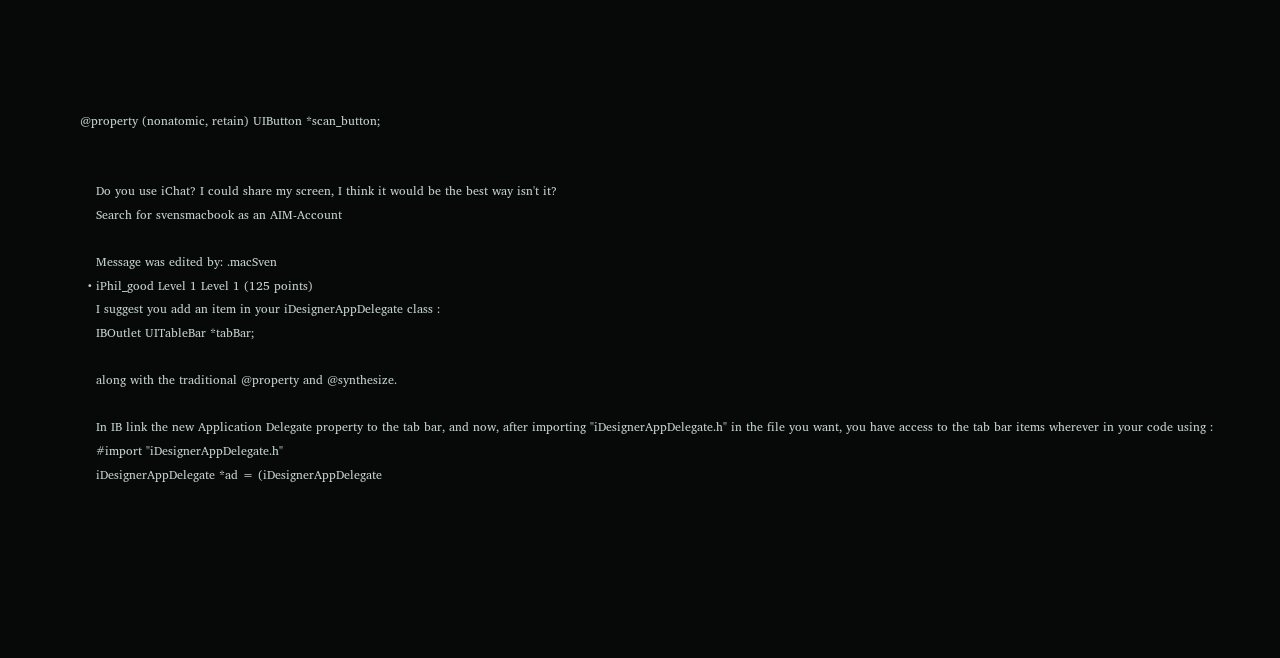@property (nonatomic, retain) UIButton *scan_button;


    Do you use iChat? I could share my screen, I think it would be the best way isn't it?
    Search for svensmacbook as an AIM-Account

    Message was edited by: .macSven
  • iPhil_good Level 1 Level 1 (125 points)
    I suggest you add an item in your iDesignerAppDelegate class :
    IBOutlet UITableBar *tabBar;

    along with the traditional @property and @synthesize.

    In IB link the new Application Delegate property to the tab bar, and now, after importing "iDesignerAppDelegate.h" in the file you want, you have access to the tab bar items wherever in your code using :
    #import "iDesignerAppDelegate.h"
    iDesignerAppDelegate *ad = (iDesignerAppDelegate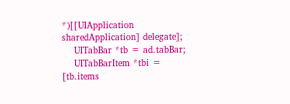*)[[UIApplication sharedApplication] delegate];
    UITabBar *tb = ad.tabBar;
    UITabBarItem *tbi = [tb.items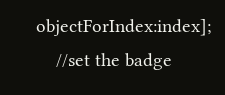objectForIndex:index];
    //set the badge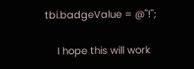tbi.badgeValue = @"!";

    I hope this will work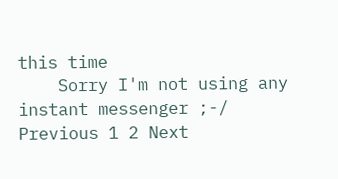this time
    Sorry I'm not using any instant messenger ;-/
Previous 1 2 Next